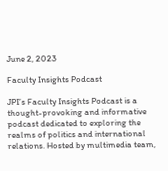June 2, 2023

Faculty Insights Podcast

JPI’s Faculty Insights Podcast is a thought-provoking and informative podcast dedicated to exploring the realms of politics and international relations. Hosted by multimedia team,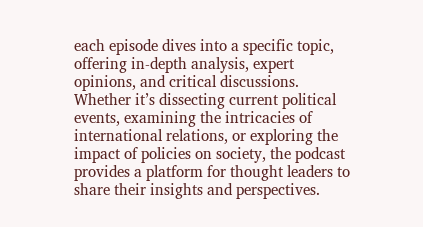each episode dives into a specific topic, offering in-depth analysis, expert opinions, and critical discussions. Whether it’s dissecting current political events, examining the intricacies of international relations, or exploring the impact of policies on society, the podcast provides a platform for thought leaders to share their insights and perspectives.